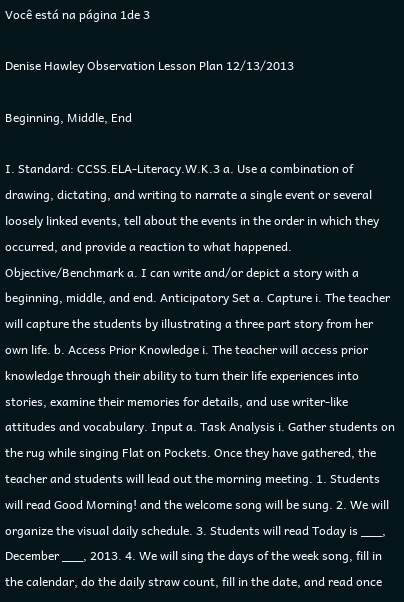Você está na página 1de 3

Denise Hawley Observation Lesson Plan 12/13/2013

Beginning, Middle, End

I. Standard: CCSS.ELA-Literacy.W.K.3 a. Use a combination of drawing, dictating, and writing to narrate a single event or several loosely linked events, tell about the events in the order in which they occurred, and provide a reaction to what happened. Objective/Benchmark a. I can write and/or depict a story with a beginning, middle, and end. Anticipatory Set a. Capture i. The teacher will capture the students by illustrating a three part story from her own life. b. Access Prior Knowledge i. The teacher will access prior knowledge through their ability to turn their life experiences into stories, examine their memories for details, and use writer-like attitudes and vocabulary. Input a. Task Analysis i. Gather students on the rug while singing Flat on Pockets. Once they have gathered, the teacher and students will lead out the morning meeting. 1. Students will read Good Morning! and the welcome song will be sung. 2. We will organize the visual daily schedule. 3. Students will read Today is ___, December ___, 2013. 4. We will sing the days of the week song, fill in the calendar, do the daily straw count, fill in the date, and read once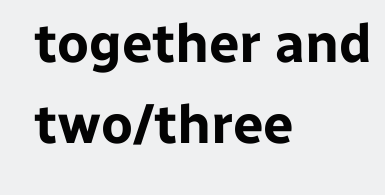together and two/three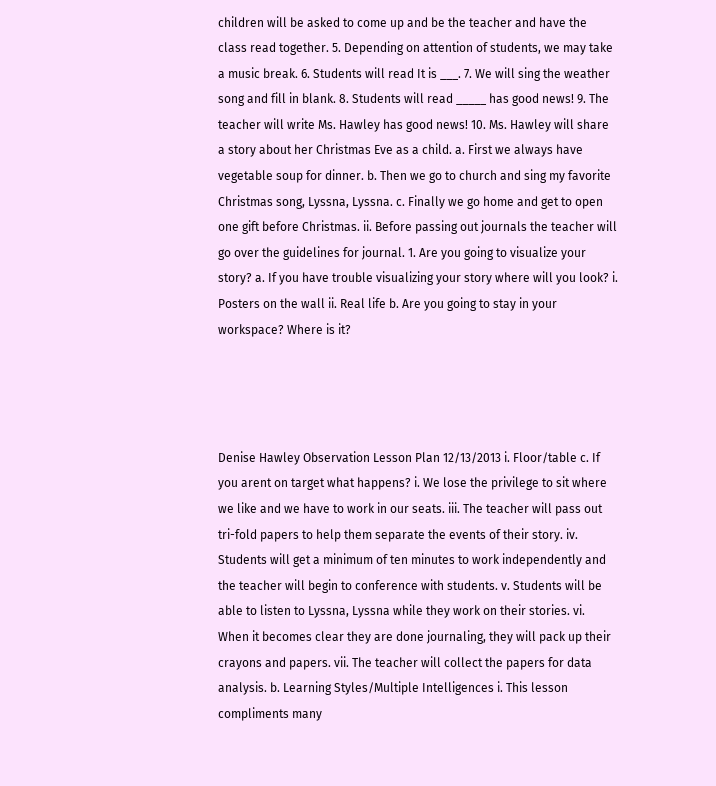children will be asked to come up and be the teacher and have the class read together. 5. Depending on attention of students, we may take a music break. 6. Students will read It is ___. 7. We will sing the weather song and fill in blank. 8. Students will read _____ has good news! 9. The teacher will write Ms. Hawley has good news! 10. Ms. Hawley will share a story about her Christmas Eve as a child. a. First we always have vegetable soup for dinner. b. Then we go to church and sing my favorite Christmas song, Lyssna, Lyssna. c. Finally we go home and get to open one gift before Christmas. ii. Before passing out journals the teacher will go over the guidelines for journal. 1. Are you going to visualize your story? a. If you have trouble visualizing your story where will you look? i. Posters on the wall ii. Real life b. Are you going to stay in your workspace? Where is it?




Denise Hawley Observation Lesson Plan 12/13/2013 i. Floor/table c. If you arent on target what happens? i. We lose the privilege to sit where we like and we have to work in our seats. iii. The teacher will pass out tri-fold papers to help them separate the events of their story. iv. Students will get a minimum of ten minutes to work independently and the teacher will begin to conference with students. v. Students will be able to listen to Lyssna, Lyssna while they work on their stories. vi. When it becomes clear they are done journaling, they will pack up their crayons and papers. vii. The teacher will collect the papers for data analysis. b. Learning Styles/Multiple Intelligences i. This lesson compliments many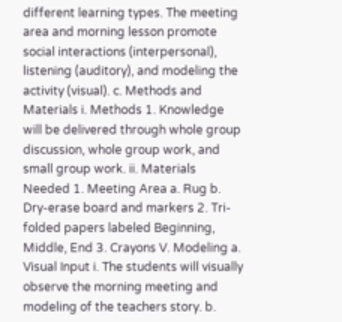different learning types. The meeting area and morning lesson promote social interactions (interpersonal), listening (auditory), and modeling the activity (visual). c. Methods and Materials i. Methods 1. Knowledge will be delivered through whole group discussion, whole group work, and small group work. ii. Materials Needed 1. Meeting Area a. Rug b. Dry-erase board and markers 2. Tri-folded papers labeled Beginning, Middle, End 3. Crayons V. Modeling a. Visual Input i. The students will visually observe the morning meeting and modeling of the teachers story. b.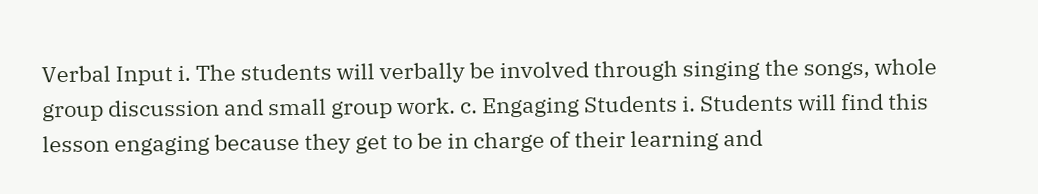Verbal Input i. The students will verbally be involved through singing the songs, whole group discussion and small group work. c. Engaging Students i. Students will find this lesson engaging because they get to be in charge of their learning and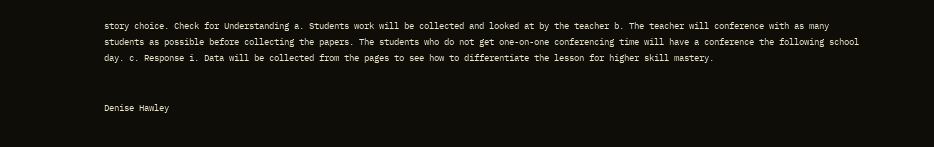story choice. Check for Understanding a. Students work will be collected and looked at by the teacher b. The teacher will conference with as many students as possible before collecting the papers. The students who do not get one-on-one conferencing time will have a conference the following school day. c. Response i. Data will be collected from the pages to see how to differentiate the lesson for higher skill mastery.


Denise Hawley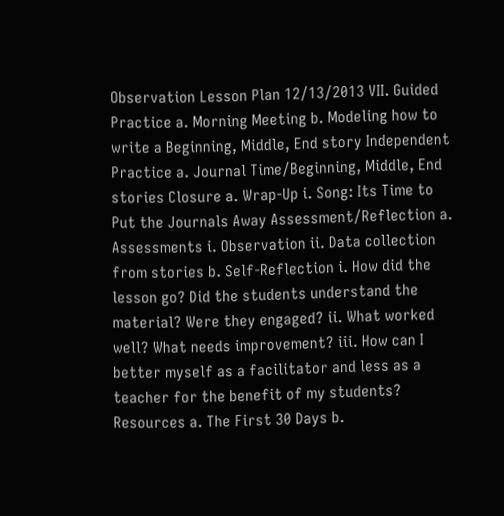Observation Lesson Plan 12/13/2013 VII. Guided Practice a. Morning Meeting b. Modeling how to write a Beginning, Middle, End story Independent Practice a. Journal Time/Beginning, Middle, End stories Closure a. Wrap-Up i. Song: Its Time to Put the Journals Away Assessment/Reflection a. Assessments i. Observation ii. Data collection from stories b. Self-Reflection i. How did the lesson go? Did the students understand the material? Were they engaged? ii. What worked well? What needs improvement? iii. How can I better myself as a facilitator and less as a teacher for the benefit of my students? Resources a. The First 30 Days b.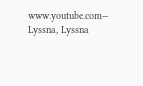www.youtube.com-- Lyssna, Lyssna